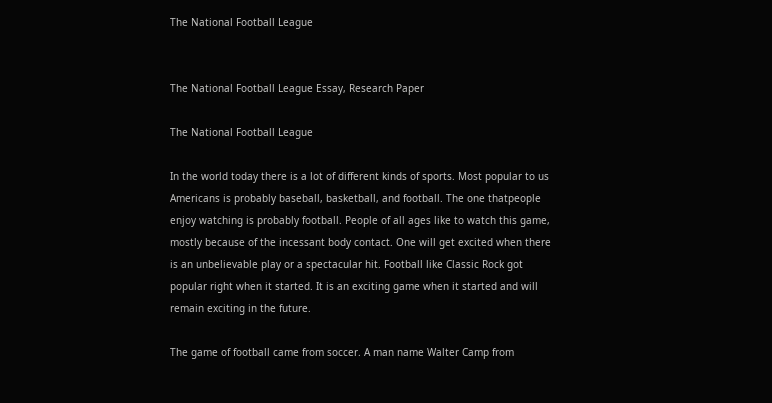The National Football League


The National Football League Essay, Research Paper

The National Football League

In the world today there is a lot of different kinds of sports. Most popular to us Americans is probably baseball, basketball, and football. The one thatpeople enjoy watching is probably football. People of all ages like to watch this game, mostly because of the incessant body contact. One will get excited when there is an unbelievable play or a spectacular hit. Football like Classic Rock got popular right when it started. It is an exciting game when it started and will remain exciting in the future.

The game of football came from soccer. A man name Walter Camp from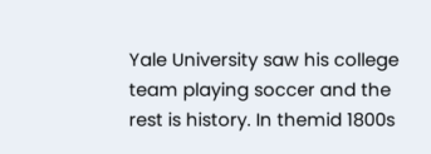Yale University saw his college team playing soccer and the rest is history. In themid 1800s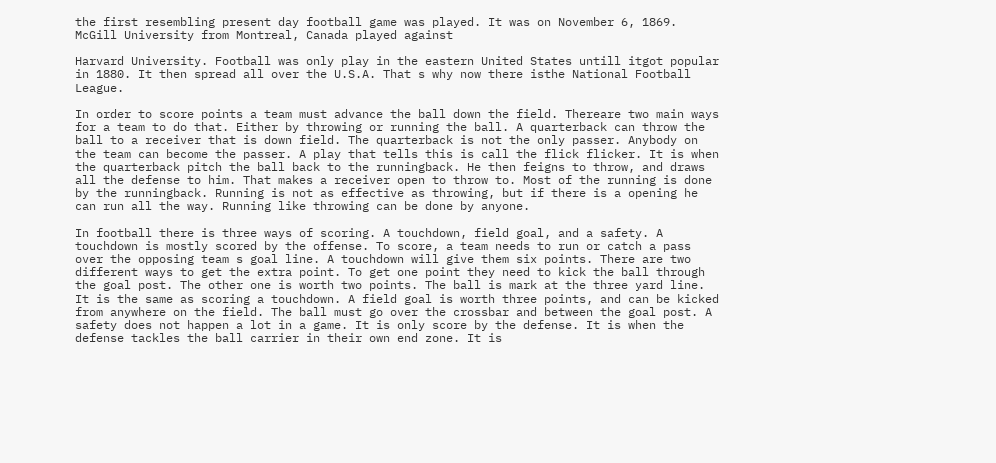the first resembling present day football game was played. It was on November 6, 1869. McGill University from Montreal, Canada played against

Harvard University. Football was only play in the eastern United States untill itgot popular in 1880. It then spread all over the U.S.A. That s why now there isthe National Football League.

In order to score points a team must advance the ball down the field. Thereare two main ways for a team to do that. Either by throwing or running the ball. A quarterback can throw the ball to a receiver that is down field. The quarterback is not the only passer. Anybody on the team can become the passer. A play that tells this is call the flick flicker. It is when the quarterback pitch the ball back to the runningback. He then feigns to throw, and draws all the defense to him. That makes a receiver open to throw to. Most of the running is done by the runningback. Running is not as effective as throwing, but if there is a opening he can run all the way. Running like throwing can be done by anyone.

In football there is three ways of scoring. A touchdown, field goal, and a safety. A touchdown is mostly scored by the offense. To score, a team needs to run or catch a pass over the opposing team s goal line. A touchdown will give them six points. There are two different ways to get the extra point. To get one point they need to kick the ball through the goal post. The other one is worth two points. The ball is mark at the three yard line. It is the same as scoring a touchdown. A field goal is worth three points, and can be kicked from anywhere on the field. The ball must go over the crossbar and between the goal post. A safety does not happen a lot in a game. It is only score by the defense. It is when the defense tackles the ball carrier in their own end zone. It is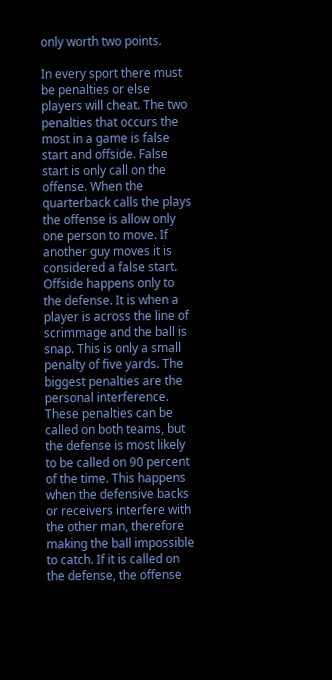only worth two points.

In every sport there must be penalties or else players will cheat. The two penalties that occurs the most in a game is false start and offside. False start is only call on the offense. When the quarterback calls the plays the offense is allow only one person to move. If another guy moves it is considered a false start. Offside happens only to the defense. It is when a player is across the line of scrimmage and the ball is snap. This is only a small penalty of five yards. The biggest penalties are the personal interference. These penalties can be called on both teams, but the defense is most likely to be called on 90 percent of the time. This happens when the defensive backs or receivers interfere with the other man, therefore making the ball impossible to catch. If it is called on the defense, the offense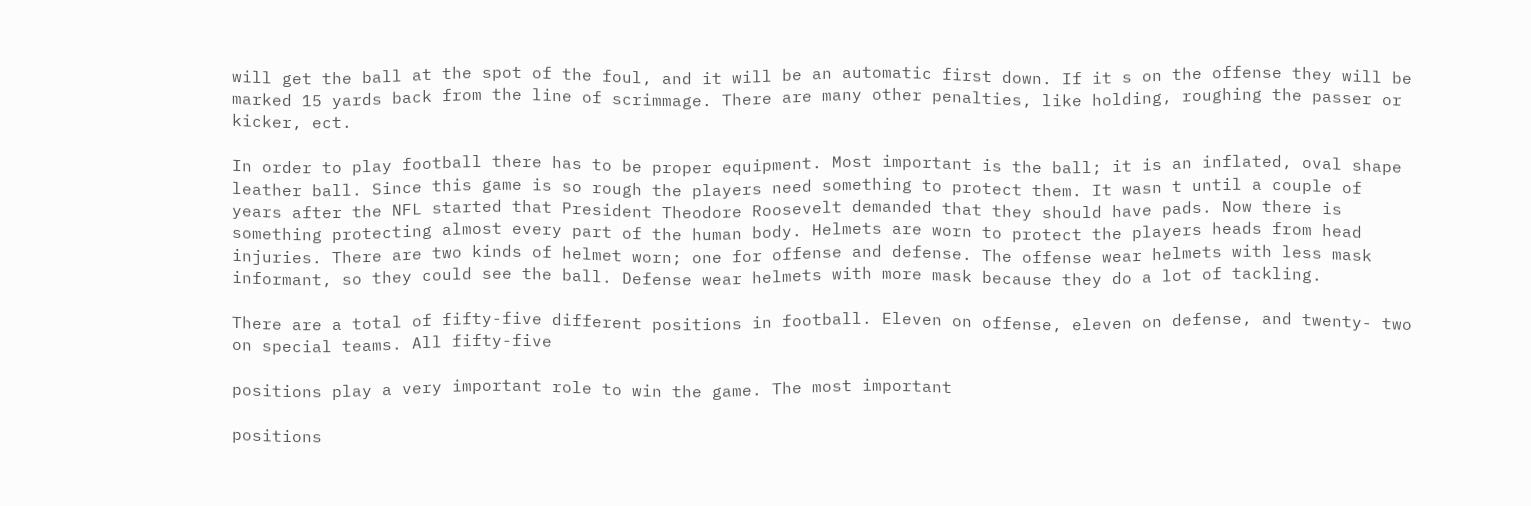will get the ball at the spot of the foul, and it will be an automatic first down. If it s on the offense they will be marked 15 yards back from the line of scrimmage. There are many other penalties, like holding, roughing the passer or kicker, ect.

In order to play football there has to be proper equipment. Most important is the ball; it is an inflated, oval shape leather ball. Since this game is so rough the players need something to protect them. It wasn t until a couple of years after the NFL started that President Theodore Roosevelt demanded that they should have pads. Now there is something protecting almost every part of the human body. Helmets are worn to protect the players heads from head injuries. There are two kinds of helmet worn; one for offense and defense. The offense wear helmets with less mask informant, so they could see the ball. Defense wear helmets with more mask because they do a lot of tackling.

There are a total of fifty-five different positions in football. Eleven on offense, eleven on defense, and twenty- two on special teams. All fifty-five

positions play a very important role to win the game. The most important

positions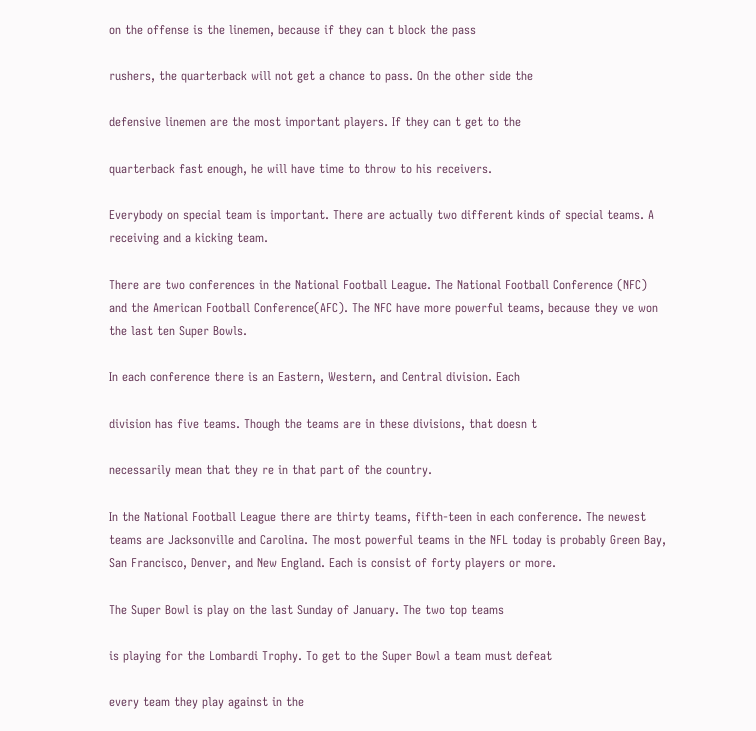on the offense is the linemen, because if they can t block the pass

rushers, the quarterback will not get a chance to pass. On the other side the

defensive linemen are the most important players. If they can t get to the

quarterback fast enough, he will have time to throw to his receivers.

Everybody on special team is important. There are actually two different kinds of special teams. A receiving and a kicking team.

There are two conferences in the National Football League. The National Football Conference (NFC) and the American Football Conference(AFC). The NFC have more powerful teams, because they ve won the last ten Super Bowls.

In each conference there is an Eastern, Western, and Central division. Each

division has five teams. Though the teams are in these divisions, that doesn t

necessarily mean that they re in that part of the country.

In the National Football League there are thirty teams, fifth-teen in each conference. The newest teams are Jacksonville and Carolina. The most powerful teams in the NFL today is probably Green Bay, San Francisco, Denver, and New England. Each is consist of forty players or more.

The Super Bowl is play on the last Sunday of January. The two top teams

is playing for the Lombardi Trophy. To get to the Super Bowl a team must defeat

every team they play against in the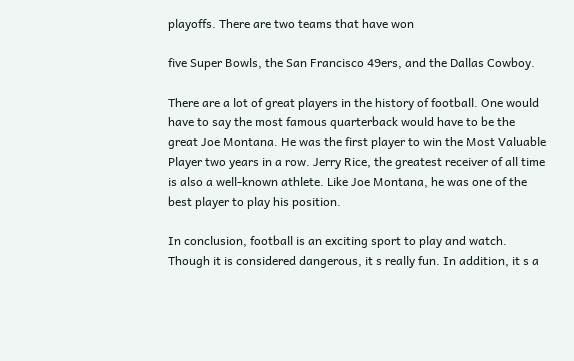playoffs. There are two teams that have won

five Super Bowls, the San Francisco 49ers, and the Dallas Cowboy.

There are a lot of great players in the history of football. One would have to say the most famous quarterback would have to be the great Joe Montana. He was the first player to win the Most Valuable Player two years in a row. Jerry Rice, the greatest receiver of all time is also a well-known athlete. Like Joe Montana, he was one of the best player to play his position.

In conclusion, football is an exciting sport to play and watch. Though it is considered dangerous, it s really fun. In addition, it s a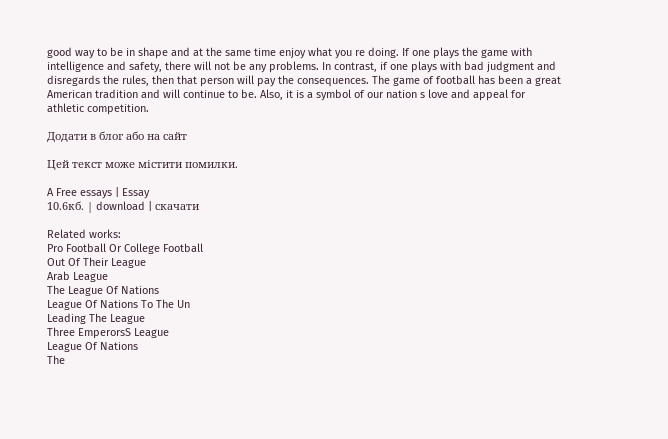good way to be in shape and at the same time enjoy what you re doing. If one plays the game with intelligence and safety, there will not be any problems. In contrast, if one plays with bad judgment and disregards the rules, then that person will pay the consequences. The game of football has been a great American tradition and will continue to be. Also, it is a symbol of our nation s love and appeal for athletic competition.

Додати в блог або на сайт

Цей текст може містити помилки.

A Free essays | Essay
10.6кб. | download | скачати

Related works:
Pro Football Or College Football
Out Of Their League
Arab League
The League Of Nations
League Of Nations To The Un
Leading The League
Three EmperorsS League
League Of Nations
The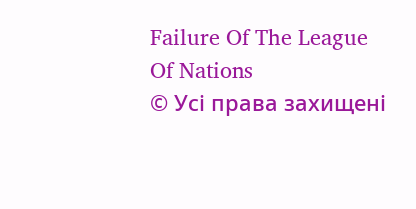Failure Of The League Of Nations
© Усі права захищені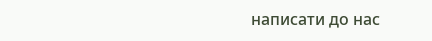написати до нас